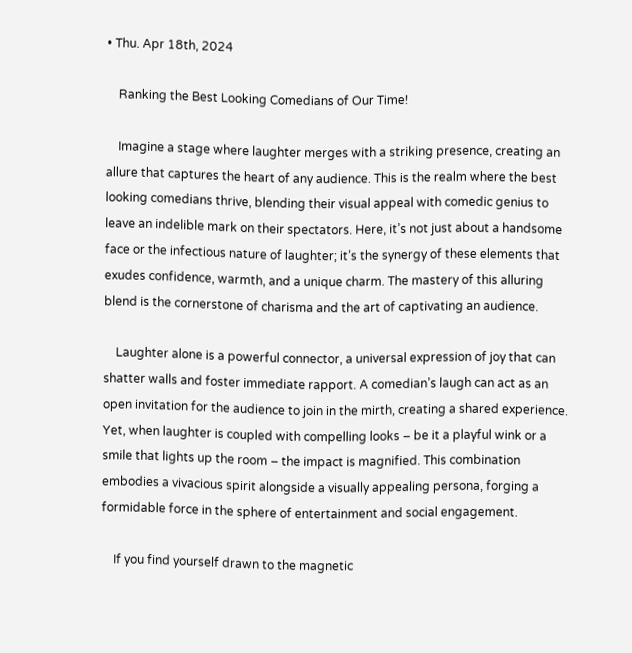• Thu. Apr 18th, 2024

    Ranking the Best Looking Comedians of Our Time!

    Imagine a stage where laughter merges with a striking presence, creating an allure that captures the heart of any audience. This is the realm where the best looking comedians thrive, blending their visual appeal with comedic genius to leave an indelible mark on their spectators. Here, it’s not just about a handsome face or the infectious nature of laughter; it’s the synergy of these elements that exudes confidence, warmth, and a unique charm. The mastery of this alluring blend is the cornerstone of charisma and the art of captivating an audience.

    Laughter alone is a powerful connector, a universal expression of joy that can shatter walls and foster immediate rapport. A comedian’s laugh can act as an open invitation for the audience to join in the mirth, creating a shared experience. Yet, when laughter is coupled with compelling looks – be it a playful wink or a smile that lights up the room – the impact is magnified. This combination embodies a vivacious spirit alongside a visually appealing persona, forging a formidable force in the sphere of entertainment and social engagement.

    If you find yourself drawn to the magnetic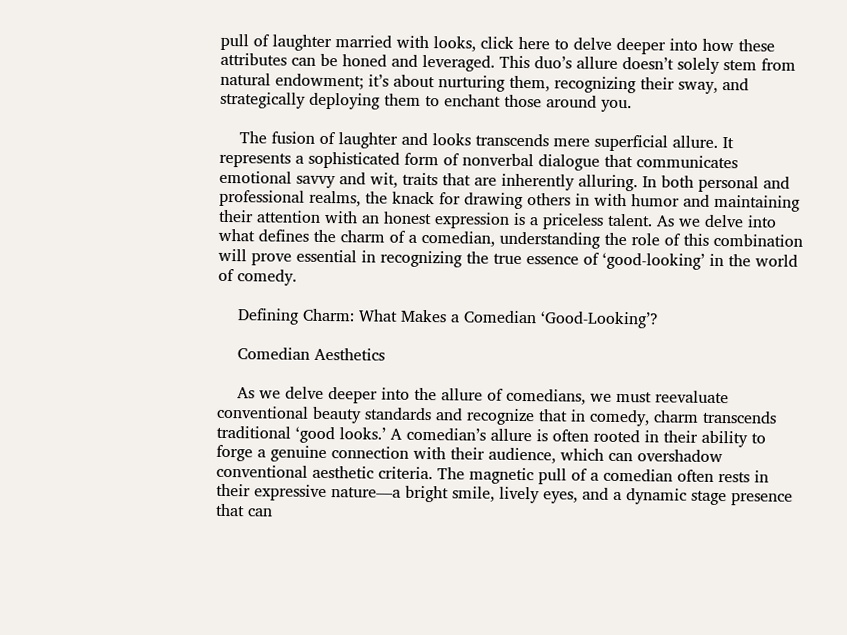pull of laughter married with looks, click here to delve deeper into how these attributes can be honed and leveraged. This duo’s allure doesn’t solely stem from natural endowment; it’s about nurturing them, recognizing their sway, and strategically deploying them to enchant those around you.

    The fusion of laughter and looks transcends mere superficial allure. It represents a sophisticated form of nonverbal dialogue that communicates emotional savvy and wit, traits that are inherently alluring. In both personal and professional realms, the knack for drawing others in with humor and maintaining their attention with an honest expression is a priceless talent. As we delve into what defines the charm of a comedian, understanding the role of this combination will prove essential in recognizing the true essence of ‘good-looking’ in the world of comedy.

    Defining Charm: What Makes a Comedian ‘Good-Looking’?

    Comedian Aesthetics

    As we delve deeper into the allure of comedians, we must reevaluate conventional beauty standards and recognize that in comedy, charm transcends traditional ‘good looks.’ A comedian’s allure is often rooted in their ability to forge a genuine connection with their audience, which can overshadow conventional aesthetic criteria. The magnetic pull of a comedian often rests in their expressive nature—a bright smile, lively eyes, and a dynamic stage presence that can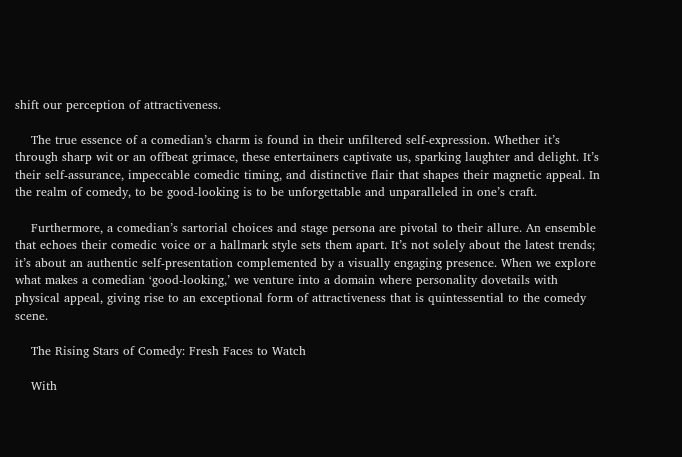shift our perception of attractiveness.

    The true essence of a comedian’s charm is found in their unfiltered self-expression. Whether it’s through sharp wit or an offbeat grimace, these entertainers captivate us, sparking laughter and delight. It’s their self-assurance, impeccable comedic timing, and distinctive flair that shapes their magnetic appeal. In the realm of comedy, to be good-looking is to be unforgettable and unparalleled in one’s craft.

    Furthermore, a comedian’s sartorial choices and stage persona are pivotal to their allure. An ensemble that echoes their comedic voice or a hallmark style sets them apart. It’s not solely about the latest trends; it’s about an authentic self-presentation complemented by a visually engaging presence. When we explore what makes a comedian ‘good-looking,’ we venture into a domain where personality dovetails with physical appeal, giving rise to an exceptional form of attractiveness that is quintessential to the comedy scene.

    The Rising Stars of Comedy: Fresh Faces to Watch

    With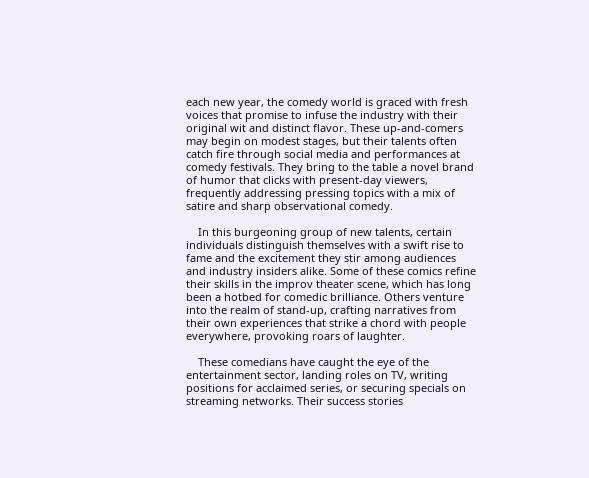each new year, the comedy world is graced with fresh voices that promise to infuse the industry with their original wit and distinct flavor. These up-and-comers may begin on modest stages, but their talents often catch fire through social media and performances at comedy festivals. They bring to the table a novel brand of humor that clicks with present-day viewers, frequently addressing pressing topics with a mix of satire and sharp observational comedy.

    In this burgeoning group of new talents, certain individuals distinguish themselves with a swift rise to fame and the excitement they stir among audiences and industry insiders alike. Some of these comics refine their skills in the improv theater scene, which has long been a hotbed for comedic brilliance. Others venture into the realm of stand-up, crafting narratives from their own experiences that strike a chord with people everywhere, provoking roars of laughter.

    These comedians have caught the eye of the entertainment sector, landing roles on TV, writing positions for acclaimed series, or securing specials on streaming networks. Their success stories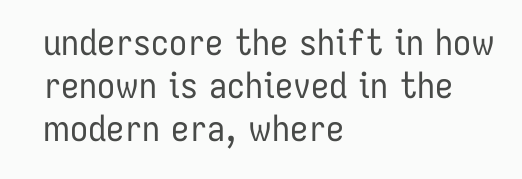underscore the shift in how renown is achieved in the modern era, where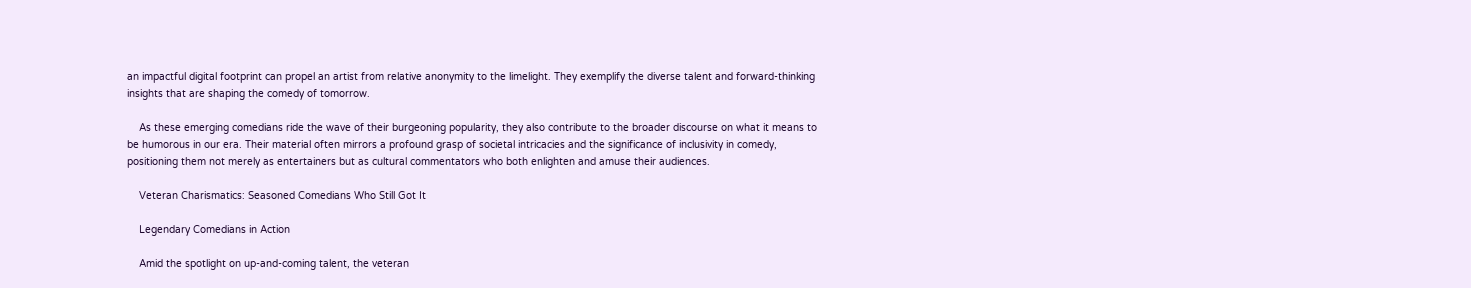an impactful digital footprint can propel an artist from relative anonymity to the limelight. They exemplify the diverse talent and forward-thinking insights that are shaping the comedy of tomorrow.

    As these emerging comedians ride the wave of their burgeoning popularity, they also contribute to the broader discourse on what it means to be humorous in our era. Their material often mirrors a profound grasp of societal intricacies and the significance of inclusivity in comedy, positioning them not merely as entertainers but as cultural commentators who both enlighten and amuse their audiences.

    Veteran Charismatics: Seasoned Comedians Who Still Got It

    Legendary Comedians in Action

    Amid the spotlight on up-and-coming talent, the veteran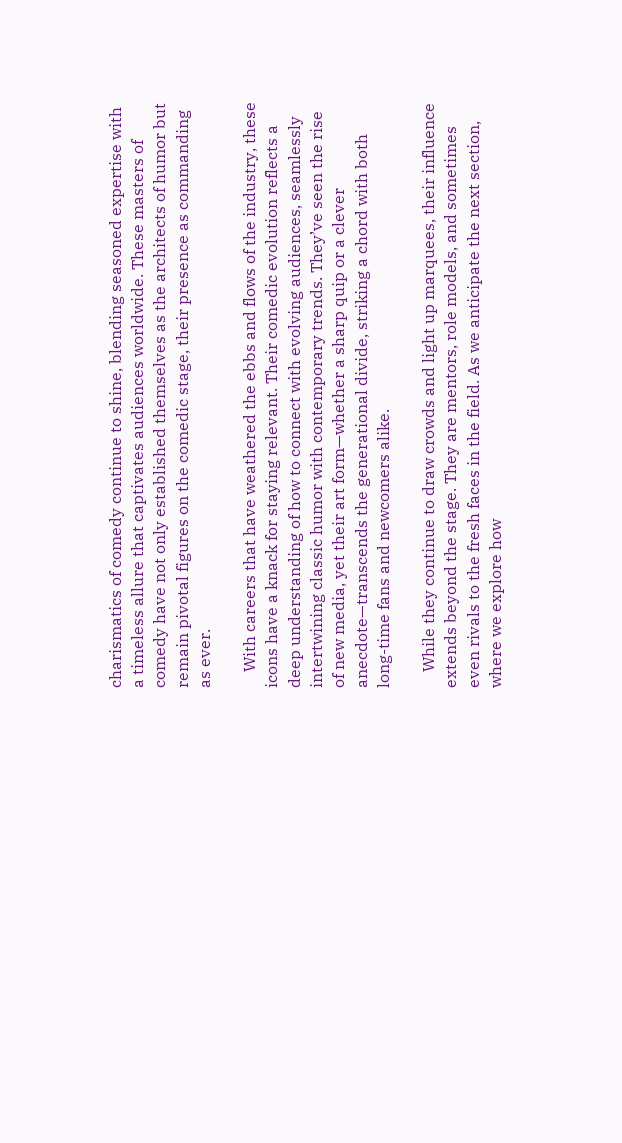charismatics of comedy continue to shine, blending seasoned expertise with a timeless allure that captivates audiences worldwide. These masters of comedy have not only established themselves as the architects of humor but remain pivotal figures on the comedic stage, their presence as commanding as ever.

    With careers that have weathered the ebbs and flows of the industry, these icons have a knack for staying relevant. Their comedic evolution reflects a deep understanding of how to connect with evolving audiences, seamlessly intertwining classic humor with contemporary trends. They’ve seen the rise of new media, yet their art form—whether a sharp quip or a clever anecdote—transcends the generational divide, striking a chord with both long-time fans and newcomers alike.

    While they continue to draw crowds and light up marquees, their influence extends beyond the stage. They are mentors, role models, and sometimes even rivals to the fresh faces in the field. As we anticipate the next section, where we explore how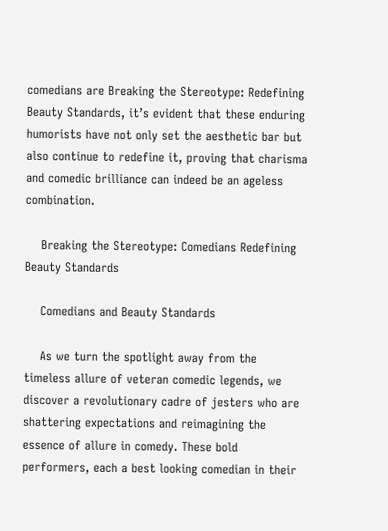comedians are Breaking the Stereotype: Redefining Beauty Standards, it’s evident that these enduring humorists have not only set the aesthetic bar but also continue to redefine it, proving that charisma and comedic brilliance can indeed be an ageless combination.

    Breaking the Stereotype: Comedians Redefining Beauty Standards

    Comedians and Beauty Standards

    As we turn the spotlight away from the timeless allure of veteran comedic legends, we discover a revolutionary cadre of jesters who are shattering expectations and reimagining the essence of allure in comedy. These bold performers, each a best looking comedian in their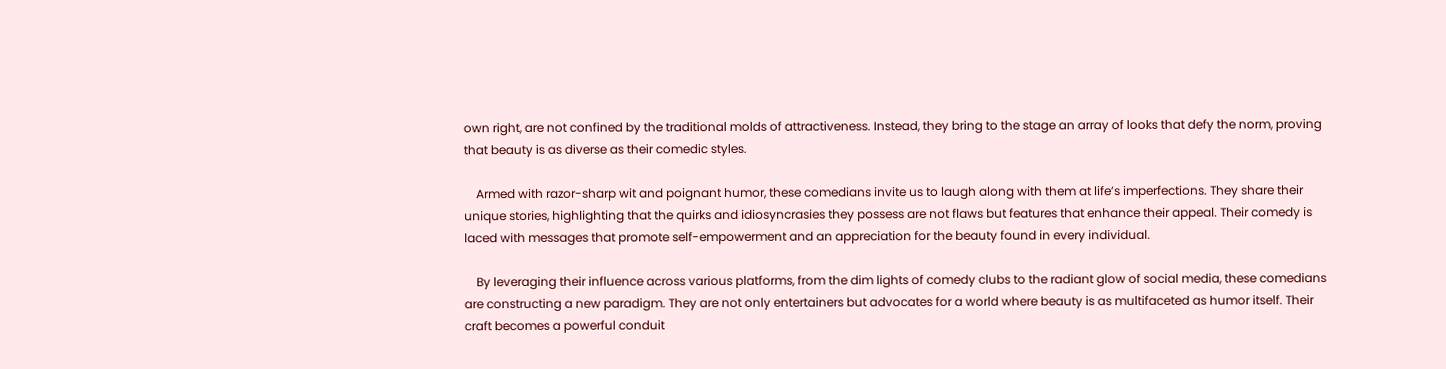own right, are not confined by the traditional molds of attractiveness. Instead, they bring to the stage an array of looks that defy the norm, proving that beauty is as diverse as their comedic styles.

    Armed with razor-sharp wit and poignant humor, these comedians invite us to laugh along with them at life’s imperfections. They share their unique stories, highlighting that the quirks and idiosyncrasies they possess are not flaws but features that enhance their appeal. Their comedy is laced with messages that promote self-empowerment and an appreciation for the beauty found in every individual.

    By leveraging their influence across various platforms, from the dim lights of comedy clubs to the radiant glow of social media, these comedians are constructing a new paradigm. They are not only entertainers but advocates for a world where beauty is as multifaceted as humor itself. Their craft becomes a powerful conduit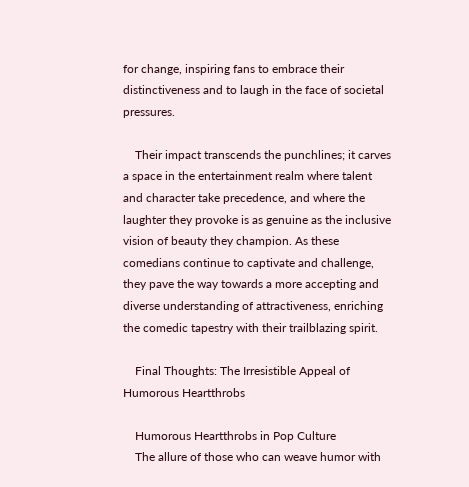for change, inspiring fans to embrace their distinctiveness and to laugh in the face of societal pressures.

    Their impact transcends the punchlines; it carves a space in the entertainment realm where talent and character take precedence, and where the laughter they provoke is as genuine as the inclusive vision of beauty they champion. As these comedians continue to captivate and challenge, they pave the way towards a more accepting and diverse understanding of attractiveness, enriching the comedic tapestry with their trailblazing spirit.

    Final Thoughts: The Irresistible Appeal of Humorous Heartthrobs

    Humorous Heartthrobs in Pop Culture
    The allure of those who can weave humor with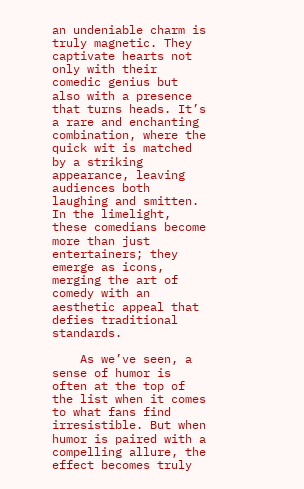an undeniable charm is truly magnetic. They captivate hearts not only with their comedic genius but also with a presence that turns heads. It’s a rare and enchanting combination, where the quick wit is matched by a striking appearance, leaving audiences both laughing and smitten. In the limelight, these comedians become more than just entertainers; they emerge as icons, merging the art of comedy with an aesthetic appeal that defies traditional standards.

    As we’ve seen, a sense of humor is often at the top of the list when it comes to what fans find irresistible. But when humor is paired with a compelling allure, the effect becomes truly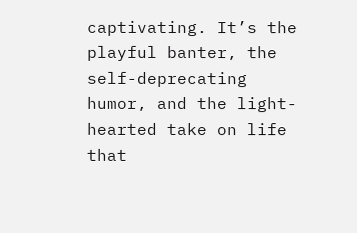captivating. It’s the playful banter, the self-deprecating humor, and the light-hearted take on life that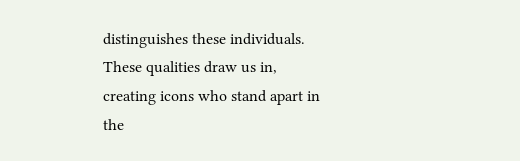distinguishes these individuals. These qualities draw us in, creating icons who stand apart in the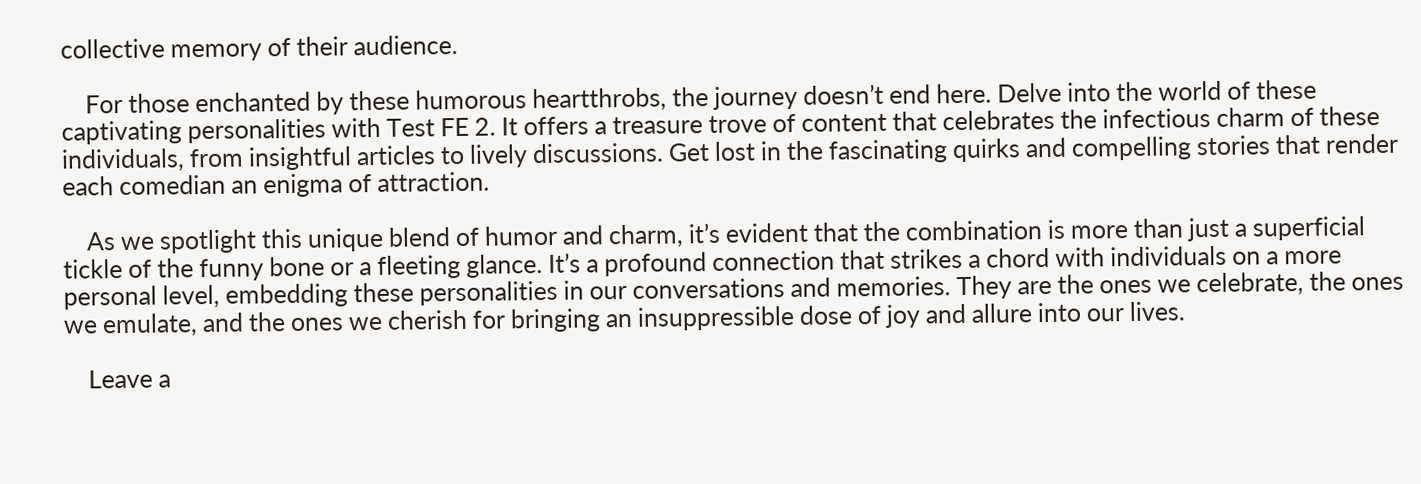collective memory of their audience.

    For those enchanted by these humorous heartthrobs, the journey doesn’t end here. Delve into the world of these captivating personalities with Test FE 2. It offers a treasure trove of content that celebrates the infectious charm of these individuals, from insightful articles to lively discussions. Get lost in the fascinating quirks and compelling stories that render each comedian an enigma of attraction.

    As we spotlight this unique blend of humor and charm, it’s evident that the combination is more than just a superficial tickle of the funny bone or a fleeting glance. It’s a profound connection that strikes a chord with individuals on a more personal level, embedding these personalities in our conversations and memories. They are the ones we celebrate, the ones we emulate, and the ones we cherish for bringing an insuppressible dose of joy and allure into our lives.

    Leave a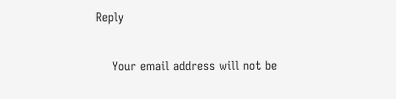Reply

    Your email address will not be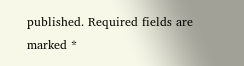published. Required fields are marked *